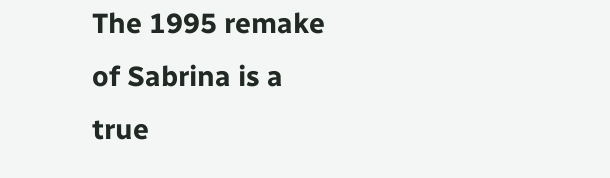The 1995 remake of Sabrina is a true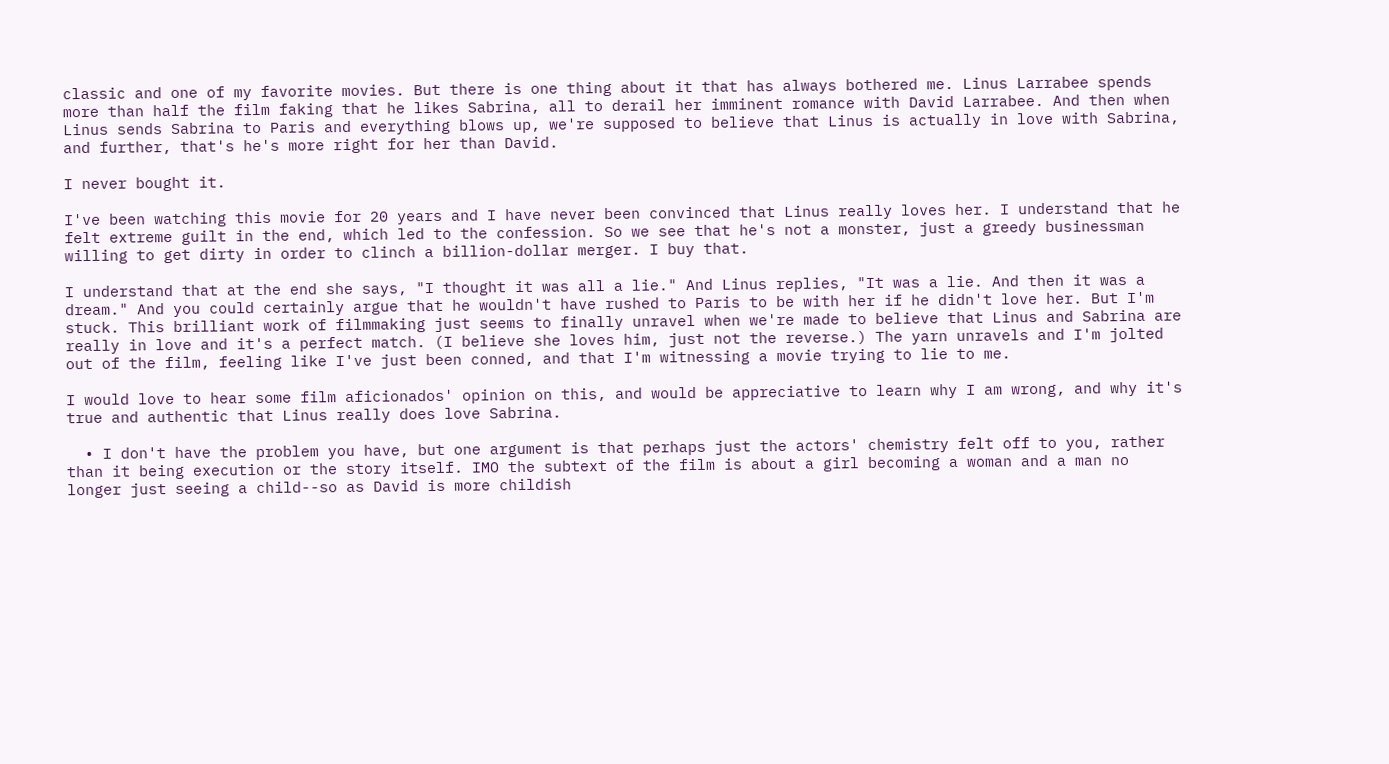classic and one of my favorite movies. But there is one thing about it that has always bothered me. Linus Larrabee spends more than half the film faking that he likes Sabrina, all to derail her imminent romance with David Larrabee. And then when Linus sends Sabrina to Paris and everything blows up, we're supposed to believe that Linus is actually in love with Sabrina, and further, that's he's more right for her than David.

I never bought it.

I've been watching this movie for 20 years and I have never been convinced that Linus really loves her. I understand that he felt extreme guilt in the end, which led to the confession. So we see that he's not a monster, just a greedy businessman willing to get dirty in order to clinch a billion-dollar merger. I buy that.

I understand that at the end she says, "I thought it was all a lie." And Linus replies, "It was a lie. And then it was a dream." And you could certainly argue that he wouldn't have rushed to Paris to be with her if he didn't love her. But I'm stuck. This brilliant work of filmmaking just seems to finally unravel when we're made to believe that Linus and Sabrina are really in love and it's a perfect match. (I believe she loves him, just not the reverse.) The yarn unravels and I'm jolted out of the film, feeling like I've just been conned, and that I'm witnessing a movie trying to lie to me.

I would love to hear some film aficionados' opinion on this, and would be appreciative to learn why I am wrong, and why it's true and authentic that Linus really does love Sabrina.

  • I don't have the problem you have, but one argument is that perhaps just the actors' chemistry felt off to you, rather than it being execution or the story itself. IMO the subtext of the film is about a girl becoming a woman and a man no longer just seeing a child--so as David is more childish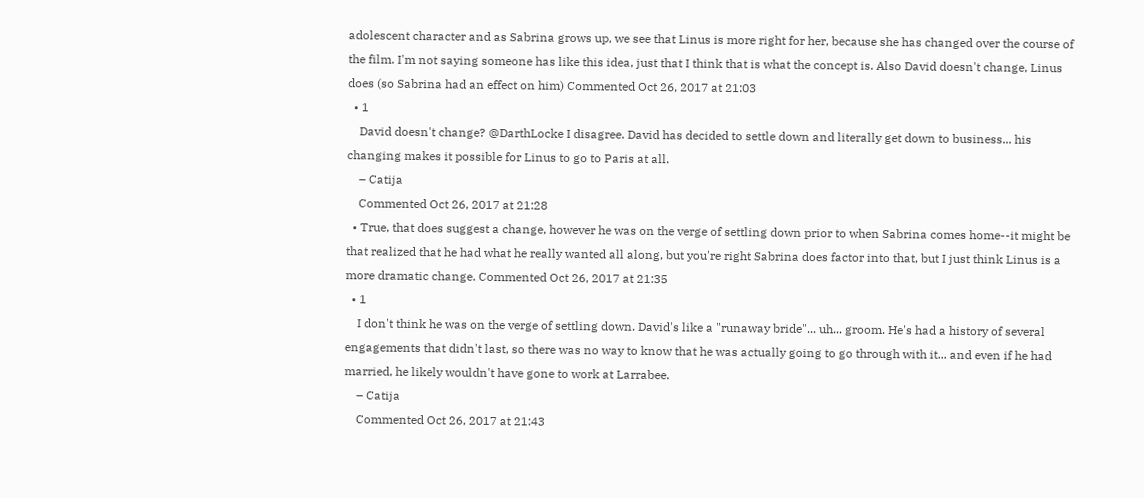adolescent character and as Sabrina grows up, we see that Linus is more right for her, because she has changed over the course of the film. I'm not saying someone has like this idea, just that I think that is what the concept is. Also David doesn't change, Linus does (so Sabrina had an effect on him) Commented Oct 26, 2017 at 21:03
  • 1
    David doesn't change? @DarthLocke I disagree. David has decided to settle down and literally get down to business... his changing makes it possible for Linus to go to Paris at all.
    – Catija
    Commented Oct 26, 2017 at 21:28
  • True, that does suggest a change, however he was on the verge of settling down prior to when Sabrina comes home--it might be that realized that he had what he really wanted all along, but you're right Sabrina does factor into that, but I just think Linus is a more dramatic change. Commented Oct 26, 2017 at 21:35
  • 1
    I don't think he was on the verge of settling down. David's like a "runaway bride"... uh... groom. He's had a history of several engagements that didn't last, so there was no way to know that he was actually going to go through with it... and even if he had married, he likely wouldn't have gone to work at Larrabee.
    – Catija
    Commented Oct 26, 2017 at 21:43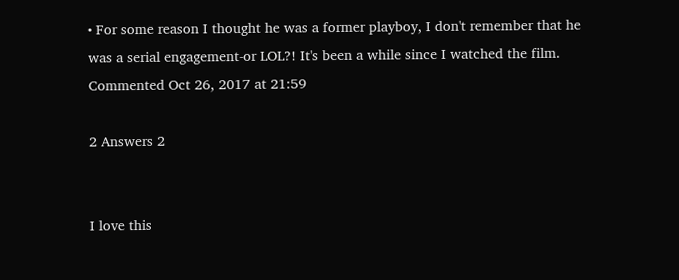• For some reason I thought he was a former playboy, I don't remember that he was a serial engagement-or LOL?! It's been a while since I watched the film. Commented Oct 26, 2017 at 21:59

2 Answers 2


I love this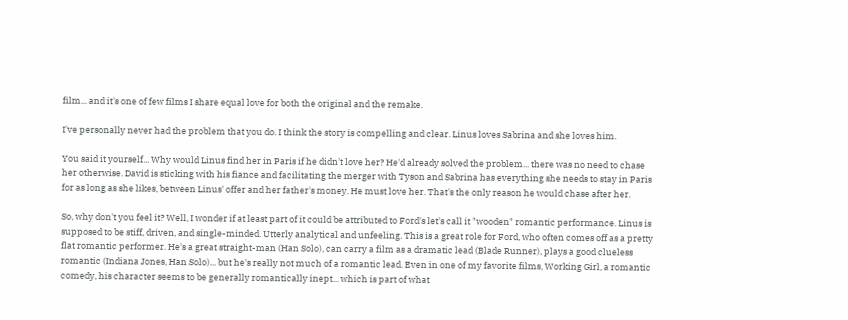film... and it's one of few films I share equal love for both the original and the remake.

I've personally never had the problem that you do. I think the story is compelling and clear. Linus loves Sabrina and she loves him.

You said it yourself... Why would Linus find her in Paris if he didn't love her? He'd already solved the problem... there was no need to chase her otherwise. David is sticking with his fiance and facilitating the merger with Tyson and Sabrina has everything she needs to stay in Paris for as long as she likes, between Linus' offer and her father's money. He must love her. That's the only reason he would chase after her.

So, why don't you feel it? Well, I wonder if at least part of it could be attributed to Ford's let's call it "wooden" romantic performance. Linus is supposed to be stiff, driven, and single-minded. Utterly analytical and unfeeling. This is a great role for Ford, who often comes off as a pretty flat romantic performer. He's a great straight-man (Han Solo), can carry a film as a dramatic lead (Blade Runner), plays a good clueless romantic (Indiana Jones, Han Solo)... but he's really not much of a romantic lead. Even in one of my favorite films, Working Girl, a romantic comedy, his character seems to be generally romantically inept... which is part of what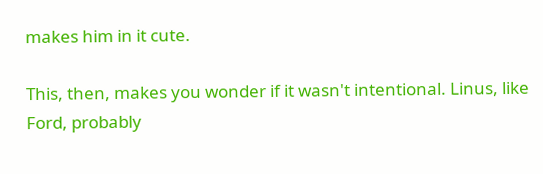makes him in it cute.

This, then, makes you wonder if it wasn't intentional. Linus, like Ford, probably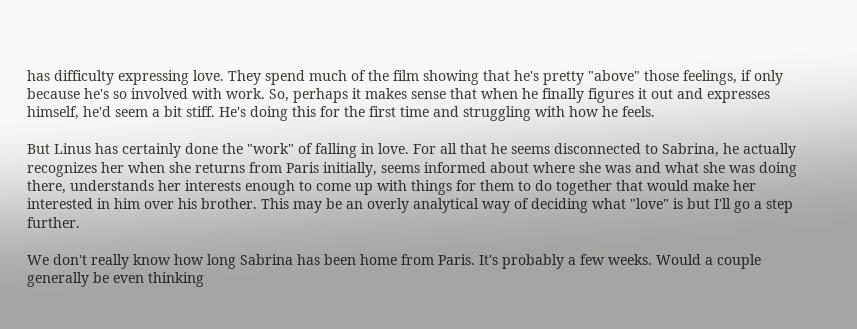has difficulty expressing love. They spend much of the film showing that he's pretty "above" those feelings, if only because he's so involved with work. So, perhaps it makes sense that when he finally figures it out and expresses himself, he'd seem a bit stiff. He's doing this for the first time and struggling with how he feels.

But Linus has certainly done the "work" of falling in love. For all that he seems disconnected to Sabrina, he actually recognizes her when she returns from Paris initially, seems informed about where she was and what she was doing there, understands her interests enough to come up with things for them to do together that would make her interested in him over his brother. This may be an overly analytical way of deciding what "love" is but I'll go a step further.

We don't really know how long Sabrina has been home from Paris. It's probably a few weeks. Would a couple generally be even thinking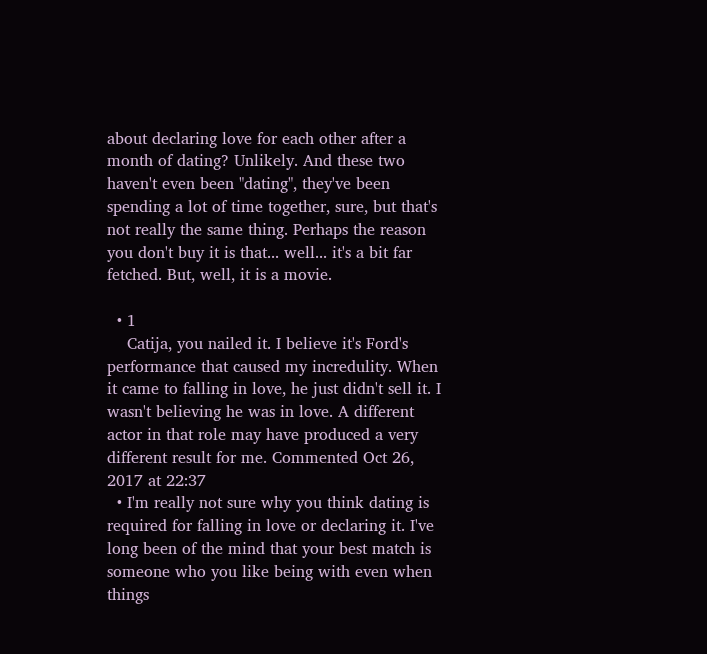about declaring love for each other after a month of dating? Unlikely. And these two haven't even been "dating", they've been spending a lot of time together, sure, but that's not really the same thing. Perhaps the reason you don't buy it is that... well... it's a bit far fetched. But, well, it is a movie.

  • 1
    Catija, you nailed it. I believe it's Ford's performance that caused my incredulity. When it came to falling in love, he just didn't sell it. I wasn't believing he was in love. A different actor in that role may have produced a very different result for me. Commented Oct 26, 2017 at 22:37
  • I'm really not sure why you think dating is required for falling in love or declaring it. I've long been of the mind that your best match is someone who you like being with even when things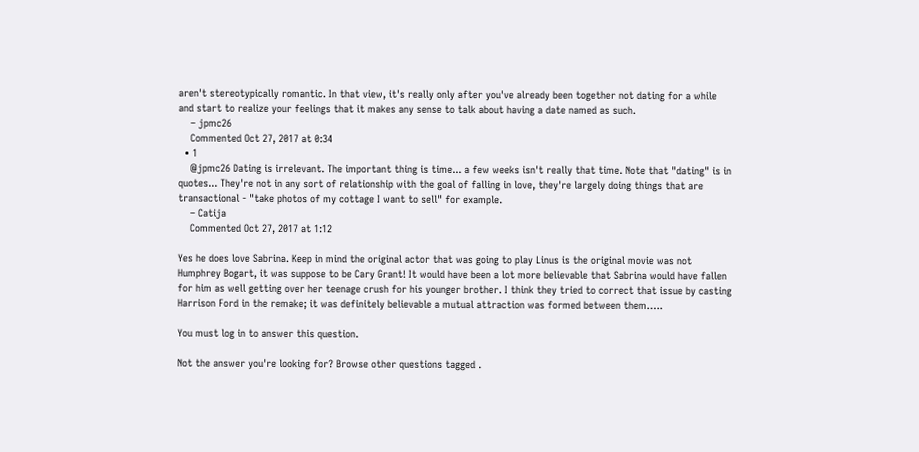aren't stereotypically romantic. In that view, it's really only after you've already been together not dating for a while and start to realize your feelings that it makes any sense to talk about having a date named as such.
    – jpmc26
    Commented Oct 27, 2017 at 0:34
  • 1
    @jpmc26 Dating is irrelevant. The important thing is time... a few weeks isn't really that time. Note that "dating" is in quotes... They're not in any sort of relationship with the goal of falling in love, they're largely doing things that are transactional - "take photos of my cottage I want to sell" for example.
    – Catija
    Commented Oct 27, 2017 at 1:12

Yes he does love Sabrina. Keep in mind the original actor that was going to play Linus is the original movie was not Humphrey Bogart, it was suppose to be Cary Grant! It would have been a lot more believable that Sabrina would have fallen for him as well getting over her teenage crush for his younger brother. I think they tried to correct that issue by casting Harrison Ford in the remake; it was definitely believable a mutual attraction was formed between them…..

You must log in to answer this question.

Not the answer you're looking for? Browse other questions tagged .